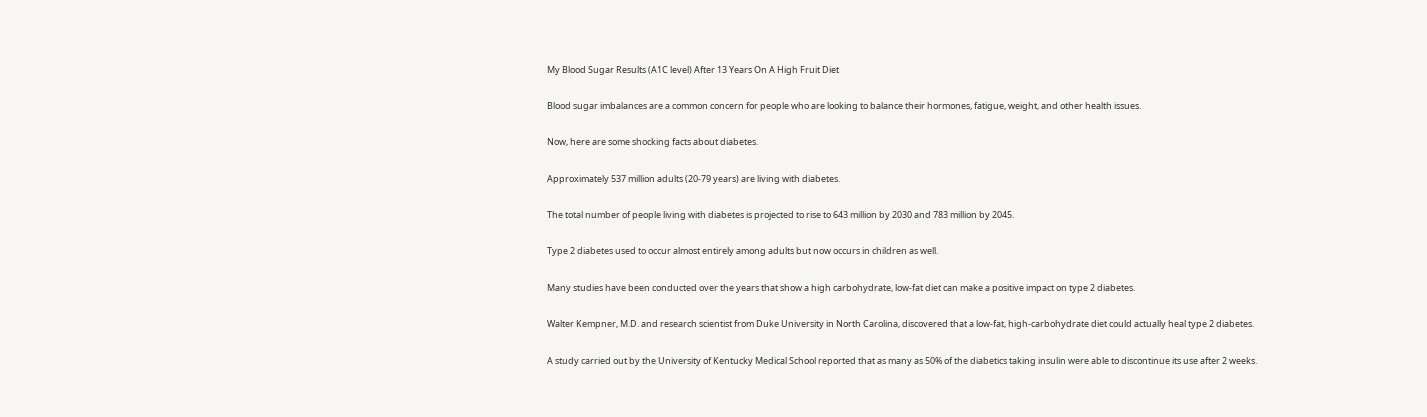My Blood Sugar Results (A1C level) After 13 Years On A High Fruit Diet

Blood sugar imbalances are a common concern for people who are looking to balance their hormones, fatigue, weight, and other health issues.

Now, here are some shocking facts about diabetes.

Approximately 537 million adults (20-79 years) are living with diabetes.

The total number of people living with diabetes is projected to rise to 643 million by 2030 and 783 million by 2045.

Type 2 diabetes used to occur almost entirely among adults but now occurs in children as well.

Many studies have been conducted over the years that show a high carbohydrate, low-fat diet can make a positive impact on type 2 diabetes.

Walter Kempner, M.D. and research scientist from Duke University in North Carolina, discovered that a low-fat, high-carbohydrate diet could actually heal type 2 diabetes.

A study carried out by the University of Kentucky Medical School reported that as many as 50% of the diabetics taking insulin were able to discontinue its use after 2 weeks.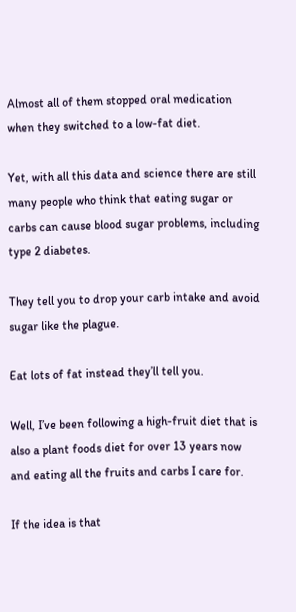Almost all of them stopped oral medication when they switched to a low-fat diet.

Yet, with all this data and science there are still many people who think that eating sugar or carbs can cause blood sugar problems, including type 2 diabetes.

They tell you to drop your carb intake and avoid sugar like the plague.

Eat lots of fat instead they’ll tell you.

Well, I’ve been following a high-fruit diet that is also a plant foods diet for over 13 years now and eating all the fruits and carbs I care for.

If the idea is that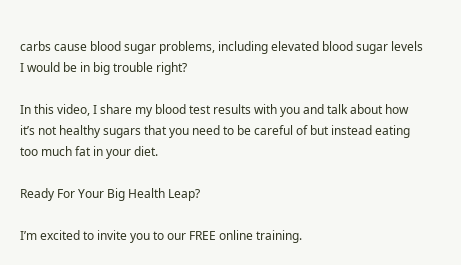carbs cause blood sugar problems, including elevated blood sugar levels I would be in big trouble right?

In this video, I share my blood test results with you and talk about how it’s not healthy sugars that you need to be careful of but instead eating too much fat in your diet.

Ready For Your Big Health Leap?

I’m excited to invite you to our FREE online training.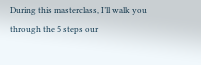During this masterclass, I’ll walk you through the 5 steps our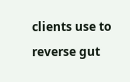clients use to reverse gut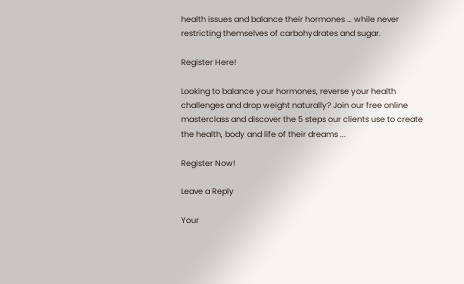health issues and balance their hormones … while never restricting themselves of carbohydrates and sugar.

Register Here!

Looking to balance your hormones, reverse your health challenges and drop weight naturally? Join our free online masterclass and discover the 5 steps our clients use to create the health, body and life of their dreams ...

Register Now!

Leave a Reply

Your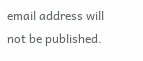email address will not be published.